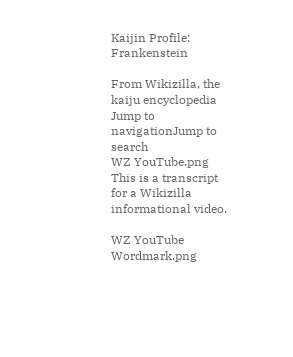Kaijin Profile: Frankenstein

From Wikizilla, the kaiju encyclopedia
Jump to navigationJump to search
WZ YouTube.png This is a transcript for a Wikizilla informational video.

WZ YouTube Wordmark.png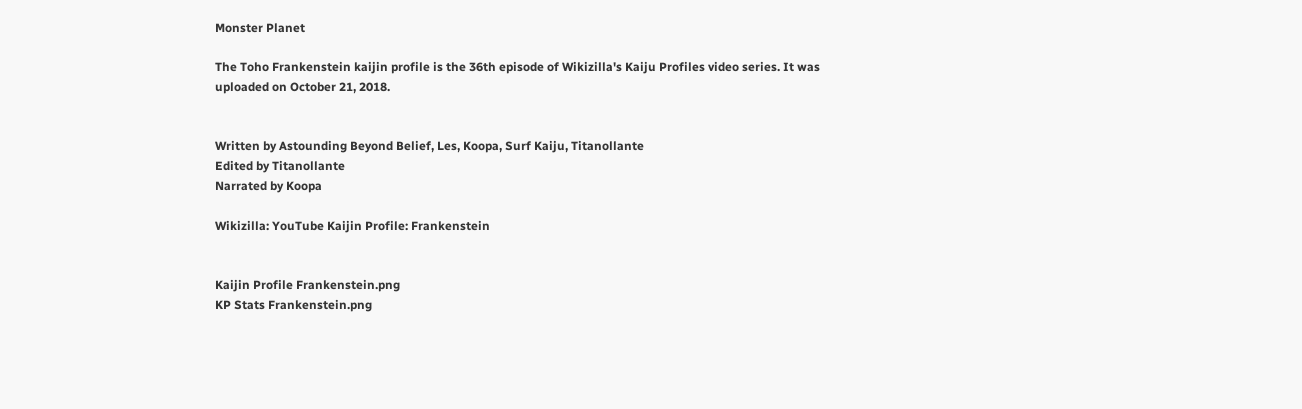Monster Planet

The Toho Frankenstein kaijin profile is the 36th episode of Wikizilla's Kaiju Profiles video series. It was uploaded on October 21, 2018.


Written by Astounding Beyond Belief, Les, Koopa, Surf Kaiju, Titanollante
Edited by Titanollante
Narrated by Koopa

Wikizilla: YouTube Kaijin Profile: Frankenstein


Kaijin Profile Frankenstein.png
KP Stats Frankenstein.png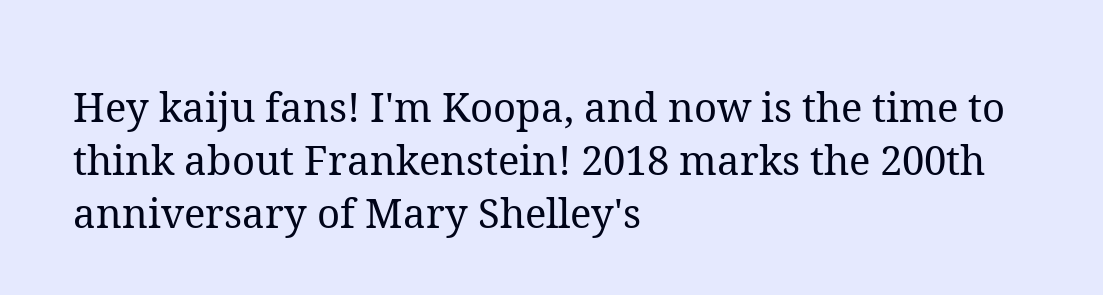Hey kaiju fans! I'm Koopa, and now is the time to think about Frankenstein! 2018 marks the 200th anniversary of Mary Shelley's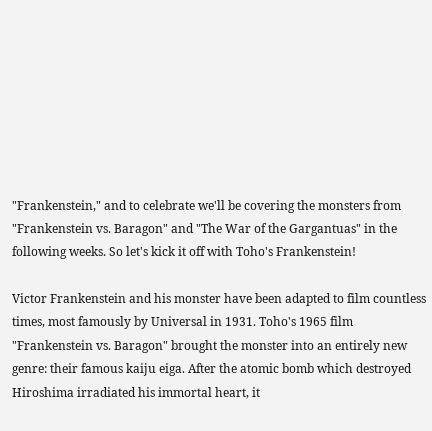"Frankenstein," and to celebrate we'll be covering the monsters from "Frankenstein vs. Baragon" and "The War of the Gargantuas" in the following weeks. So let's kick it off with Toho's Frankenstein!

Victor Frankenstein and his monster have been adapted to film countless times, most famously by Universal in 1931. Toho's 1965 film "Frankenstein vs. Baragon" brought the monster into an entirely new genre: their famous kaiju eiga. After the atomic bomb which destroyed Hiroshima irradiated his immortal heart, it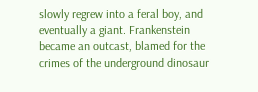slowly regrew into a feral boy, and eventually a giant. Frankenstein became an outcast, blamed for the crimes of the underground dinosaur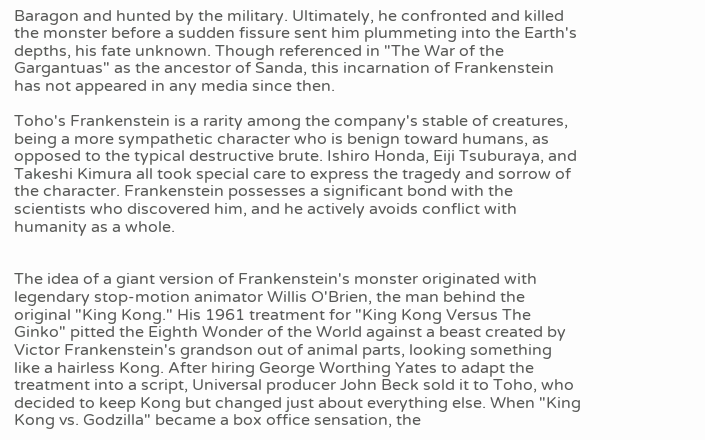Baragon and hunted by the military. Ultimately, he confronted and killed the monster before a sudden fissure sent him plummeting into the Earth's depths, his fate unknown. Though referenced in "The War of the Gargantuas" as the ancestor of Sanda, this incarnation of Frankenstein has not appeared in any media since then.

Toho's Frankenstein is a rarity among the company's stable of creatures, being a more sympathetic character who is benign toward humans, as opposed to the typical destructive brute. Ishiro Honda, Eiji Tsuburaya, and Takeshi Kimura all took special care to express the tragedy and sorrow of the character. Frankenstein possesses a significant bond with the scientists who discovered him, and he actively avoids conflict with humanity as a whole.


The idea of a giant version of Frankenstein's monster originated with legendary stop-motion animator Willis O'Brien, the man behind the original "King Kong." His 1961 treatment for "King Kong Versus The Ginko" pitted the Eighth Wonder of the World against a beast created by Victor Frankenstein's grandson out of animal parts, looking something like a hairless Kong. After hiring George Worthing Yates to adapt the treatment into a script, Universal producer John Beck sold it to Toho, who decided to keep Kong but changed just about everything else. When "King Kong vs. Godzilla" became a box office sensation, the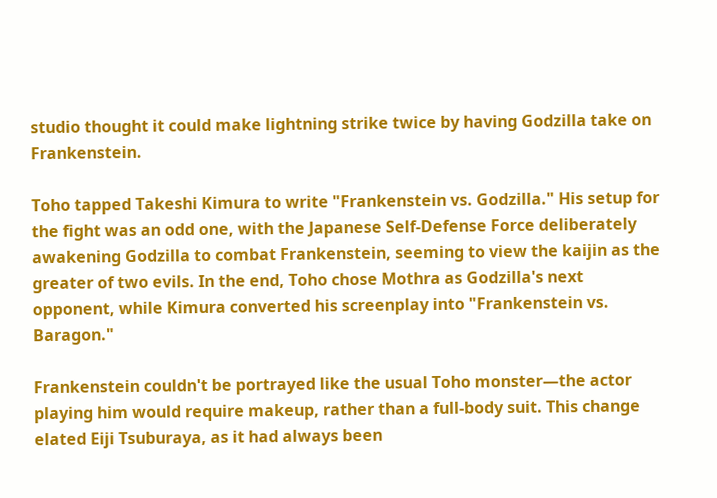studio thought it could make lightning strike twice by having Godzilla take on Frankenstein.

Toho tapped Takeshi Kimura to write "Frankenstein vs. Godzilla." His setup for the fight was an odd one, with the Japanese Self-Defense Force deliberately awakening Godzilla to combat Frankenstein, seeming to view the kaijin as the greater of two evils. In the end, Toho chose Mothra as Godzilla's next opponent, while Kimura converted his screenplay into "Frankenstein vs. Baragon."

Frankenstein couldn't be portrayed like the usual Toho monster—the actor playing him would require makeup, rather than a full-body suit. This change elated Eiji Tsuburaya, as it had always been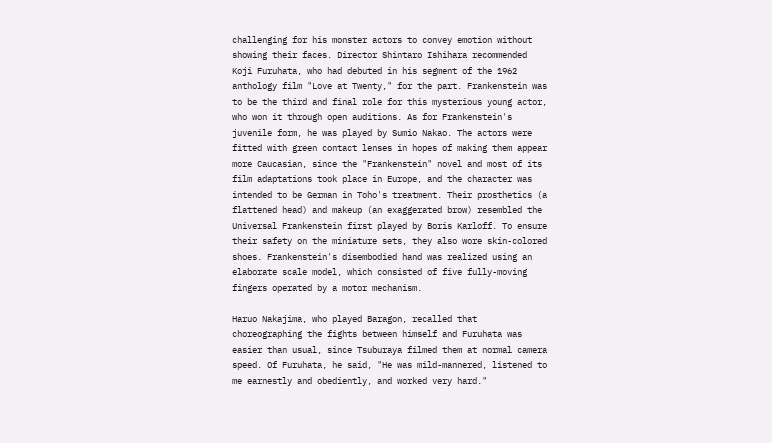challenging for his monster actors to convey emotion without showing their faces. Director Shintaro Ishihara recommended Koji Furuhata, who had debuted in his segment of the 1962 anthology film "Love at Twenty," for the part. Frankenstein was to be the third and final role for this mysterious young actor, who won it through open auditions. As for Frankenstein's juvenile form, he was played by Sumio Nakao. The actors were fitted with green contact lenses in hopes of making them appear more Caucasian, since the "Frankenstein" novel and most of its film adaptations took place in Europe, and the character was intended to be German in Toho's treatment. Their prosthetics (a flattened head) and makeup (an exaggerated brow) resembled the Universal Frankenstein first played by Boris Karloff. To ensure their safety on the miniature sets, they also wore skin-colored shoes. Frankenstein's disembodied hand was realized using an elaborate scale model, which consisted of five fully-moving fingers operated by a motor mechanism.

Haruo Nakajima, who played Baragon, recalled that choreographing the fights between himself and Furuhata was easier than usual, since Tsuburaya filmed them at normal camera speed. Of Furuhata, he said, "He was mild-mannered, listened to me earnestly and obediently, and worked very hard."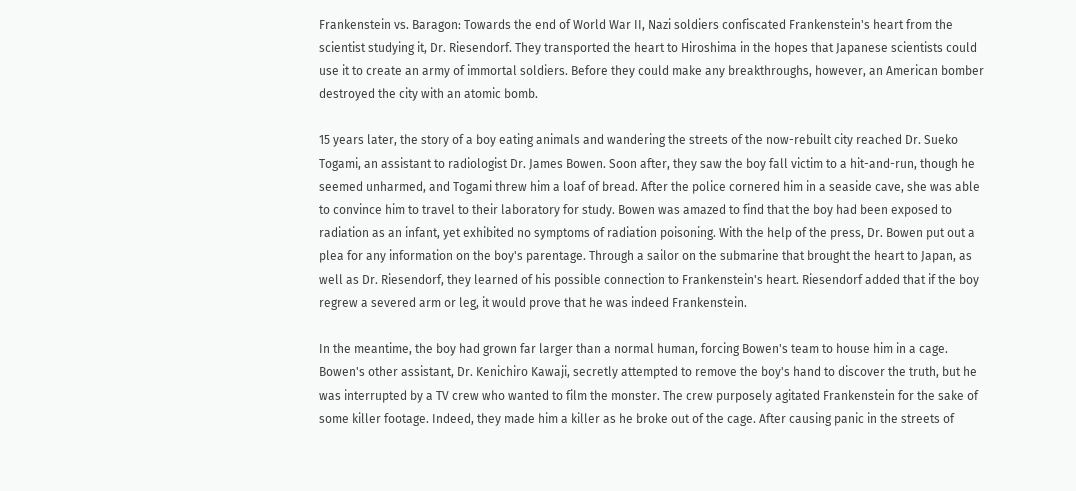Frankenstein vs. Baragon: Towards the end of World War II, Nazi soldiers confiscated Frankenstein's heart from the scientist studying it, Dr. Riesendorf. They transported the heart to Hiroshima in the hopes that Japanese scientists could use it to create an army of immortal soldiers. Before they could make any breakthroughs, however, an American bomber destroyed the city with an atomic bomb.

15 years later, the story of a boy eating animals and wandering the streets of the now-rebuilt city reached Dr. Sueko Togami, an assistant to radiologist Dr. James Bowen. Soon after, they saw the boy fall victim to a hit-and-run, though he seemed unharmed, and Togami threw him a loaf of bread. After the police cornered him in a seaside cave, she was able to convince him to travel to their laboratory for study. Bowen was amazed to find that the boy had been exposed to radiation as an infant, yet exhibited no symptoms of radiation poisoning. With the help of the press, Dr. Bowen put out a plea for any information on the boy's parentage. Through a sailor on the submarine that brought the heart to Japan, as well as Dr. Riesendorf, they learned of his possible connection to Frankenstein's heart. Riesendorf added that if the boy regrew a severed arm or leg, it would prove that he was indeed Frankenstein.

In the meantime, the boy had grown far larger than a normal human, forcing Bowen's team to house him in a cage. Bowen's other assistant, Dr. Kenichiro Kawaji, secretly attempted to remove the boy's hand to discover the truth, but he was interrupted by a TV crew who wanted to film the monster. The crew purposely agitated Frankenstein for the sake of some killer footage. Indeed, they made him a killer as he broke out of the cage. After causing panic in the streets of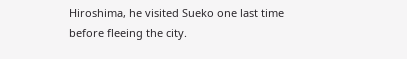Hiroshima, he visited Sueko one last time before fleeing the city.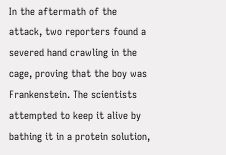In the aftermath of the attack, two reporters found a severed hand crawling in the cage, proving that the boy was Frankenstein. The scientists attempted to keep it alive by bathing it in a protein solution,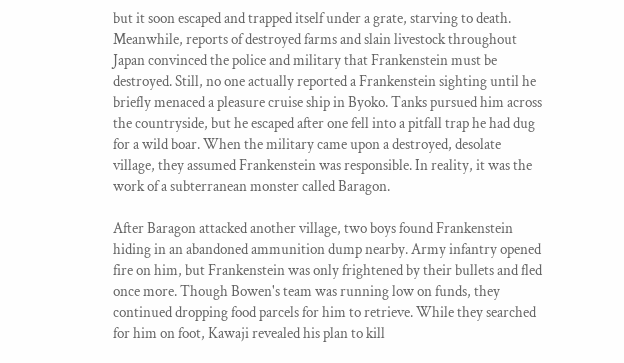but it soon escaped and trapped itself under a grate, starving to death. Meanwhile, reports of destroyed farms and slain livestock throughout Japan convinced the police and military that Frankenstein must be destroyed. Still, no one actually reported a Frankenstein sighting until he briefly menaced a pleasure cruise ship in Byoko. Tanks pursued him across the countryside, but he escaped after one fell into a pitfall trap he had dug for a wild boar. When the military came upon a destroyed, desolate village, they assumed Frankenstein was responsible. In reality, it was the work of a subterranean monster called Baragon.

After Baragon attacked another village, two boys found Frankenstein hiding in an abandoned ammunition dump nearby. Army infantry opened fire on him, but Frankenstein was only frightened by their bullets and fled once more. Though Bowen's team was running low on funds, they continued dropping food parcels for him to retrieve. While they searched for him on foot, Kawaji revealed his plan to kill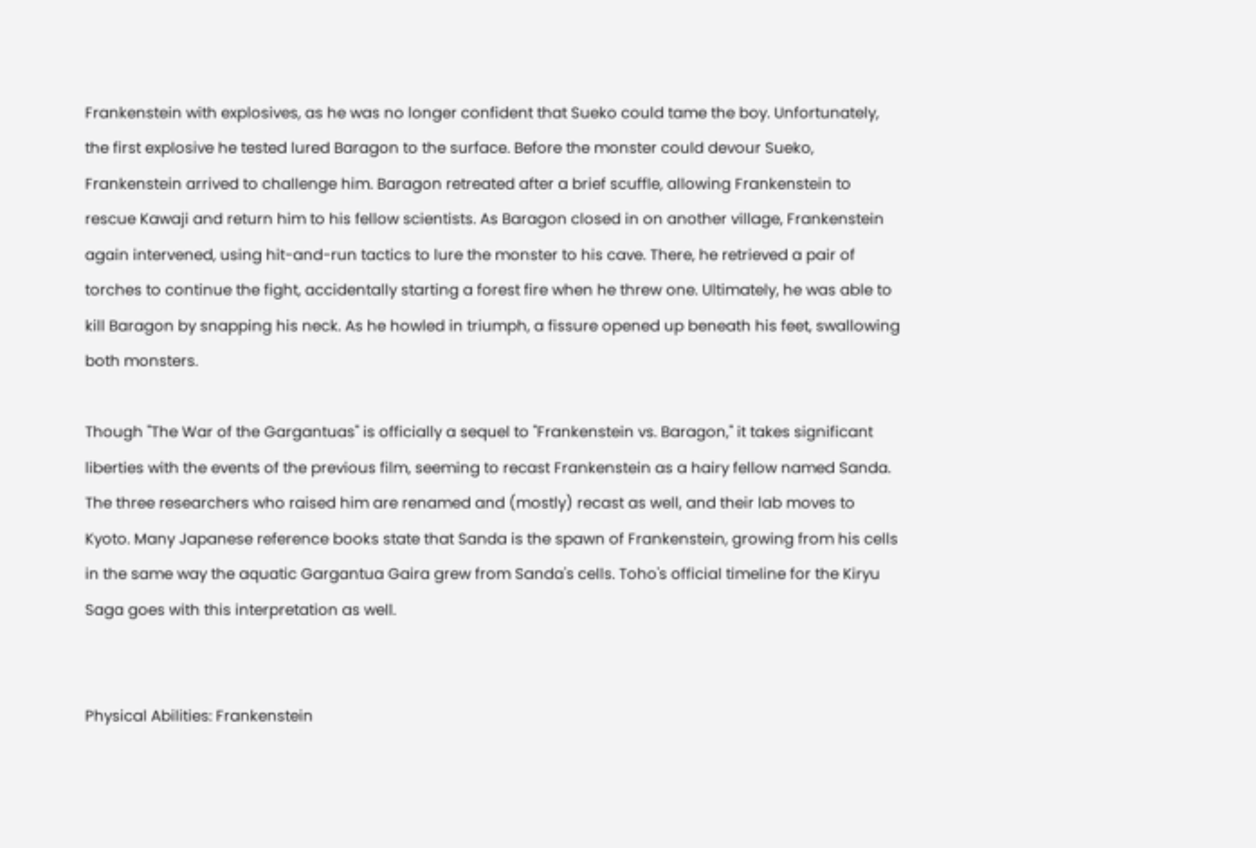Frankenstein with explosives, as he was no longer confident that Sueko could tame the boy. Unfortunately, the first explosive he tested lured Baragon to the surface. Before the monster could devour Sueko, Frankenstein arrived to challenge him. Baragon retreated after a brief scuffle, allowing Frankenstein to rescue Kawaji and return him to his fellow scientists. As Baragon closed in on another village, Frankenstein again intervened, using hit-and-run tactics to lure the monster to his cave. There, he retrieved a pair of torches to continue the fight, accidentally starting a forest fire when he threw one. Ultimately, he was able to kill Baragon by snapping his neck. As he howled in triumph, a fissure opened up beneath his feet, swallowing both monsters.

Though "The War of the Gargantuas" is officially a sequel to "Frankenstein vs. Baragon," it takes significant liberties with the events of the previous film, seeming to recast Frankenstein as a hairy fellow named Sanda. The three researchers who raised him are renamed and (mostly) recast as well, and their lab moves to Kyoto. Many Japanese reference books state that Sanda is the spawn of Frankenstein, growing from his cells in the same way the aquatic Gargantua Gaira grew from Sanda's cells. Toho's official timeline for the Kiryu Saga goes with this interpretation as well.


Physical Abilities: Frankenstein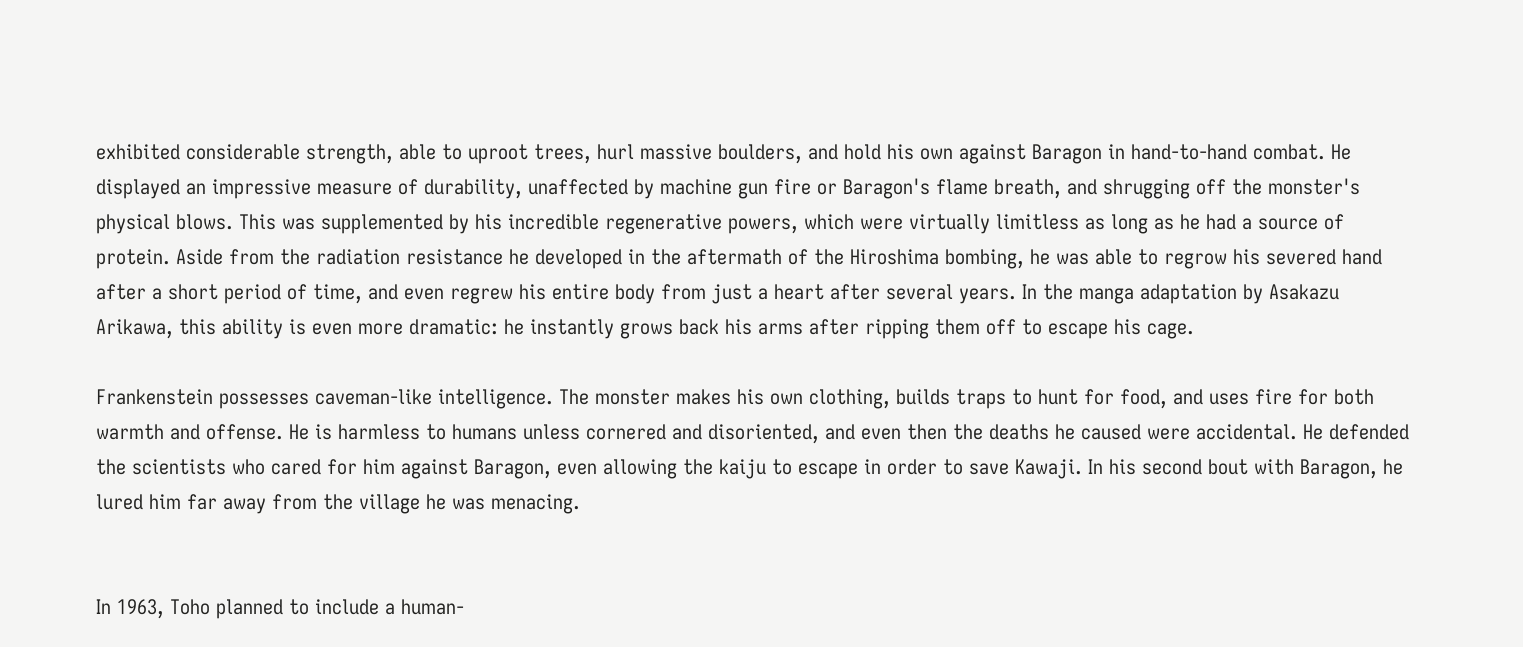exhibited considerable strength, able to uproot trees, hurl massive boulders, and hold his own against Baragon in hand-to-hand combat. He displayed an impressive measure of durability, unaffected by machine gun fire or Baragon's flame breath, and shrugging off the monster's physical blows. This was supplemented by his incredible regenerative powers, which were virtually limitless as long as he had a source of protein. Aside from the radiation resistance he developed in the aftermath of the Hiroshima bombing, he was able to regrow his severed hand after a short period of time, and even regrew his entire body from just a heart after several years. In the manga adaptation by Asakazu Arikawa, this ability is even more dramatic: he instantly grows back his arms after ripping them off to escape his cage.

Frankenstein possesses caveman-like intelligence. The monster makes his own clothing, builds traps to hunt for food, and uses fire for both warmth and offense. He is harmless to humans unless cornered and disoriented, and even then the deaths he caused were accidental. He defended the scientists who cared for him against Baragon, even allowing the kaiju to escape in order to save Kawaji. In his second bout with Baragon, he lured him far away from the village he was menacing.


In 1963, Toho planned to include a human-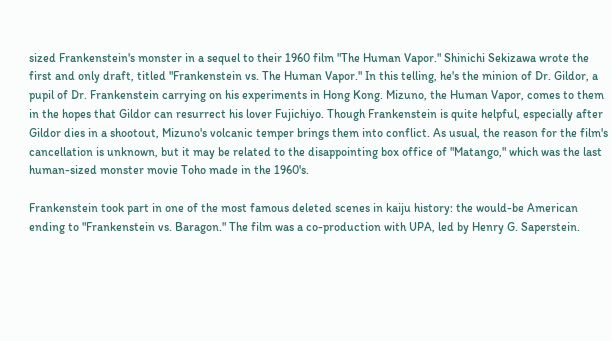sized Frankenstein's monster in a sequel to their 1960 film "The Human Vapor." Shinichi Sekizawa wrote the first and only draft, titled "Frankenstein vs. The Human Vapor." In this telling, he's the minion of Dr. Gildor, a pupil of Dr. Frankenstein carrying on his experiments in Hong Kong. Mizuno, the Human Vapor, comes to them in the hopes that Gildor can resurrect his lover Fujichiyo. Though Frankenstein is quite helpful, especially after Gildor dies in a shootout, Mizuno's volcanic temper brings them into conflict. As usual, the reason for the film's cancellation is unknown, but it may be related to the disappointing box office of "Matango," which was the last human-sized monster movie Toho made in the 1960's.

Frankenstein took part in one of the most famous deleted scenes in kaiju history: the would-be American ending to "Frankenstein vs. Baragon." The film was a co-production with UPA, led by Henry G. Saperstein.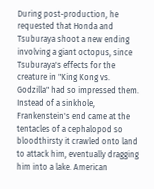During post-production, he requested that Honda and Tsuburaya shoot a new ending involving a giant octopus, since Tsuburaya's effects for the creature in "King Kong vs. Godzilla" had so impressed them. Instead of a sinkhole, Frankenstein's end came at the tentacles of a cephalopod so bloodthirsty it crawled onto land to attack him, eventually dragging him into a lake. American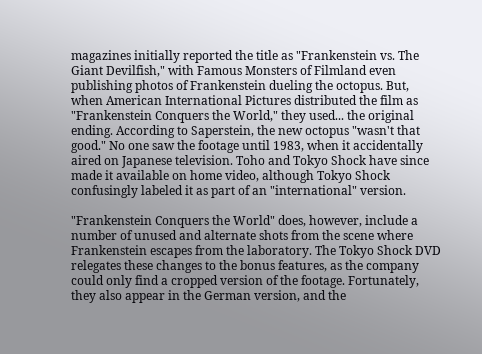magazines initially reported the title as "Frankenstein vs. The Giant Devilfish," with Famous Monsters of Filmland even publishing photos of Frankenstein dueling the octopus. But, when American International Pictures distributed the film as "Frankenstein Conquers the World," they used... the original ending. According to Saperstein, the new octopus "wasn't that good." No one saw the footage until 1983, when it accidentally aired on Japanese television. Toho and Tokyo Shock have since made it available on home video, although Tokyo Shock confusingly labeled it as part of an "international" version.

"Frankenstein Conquers the World" does, however, include a number of unused and alternate shots from the scene where Frankenstein escapes from the laboratory. The Tokyo Shock DVD relegates these changes to the bonus features, as the company could only find a cropped version of the footage. Fortunately, they also appear in the German version, and the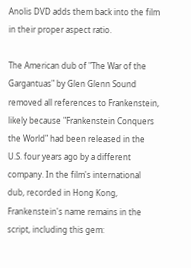Anolis DVD adds them back into the film in their proper aspect ratio.

The American dub of "The War of the Gargantuas" by Glen Glenn Sound removed all references to Frankenstein, likely because "Frankenstein Conquers the World" had been released in the U.S. four years ago by a different company. In the film's international dub, recorded in Hong Kong, Frankenstein's name remains in the script, including this gem: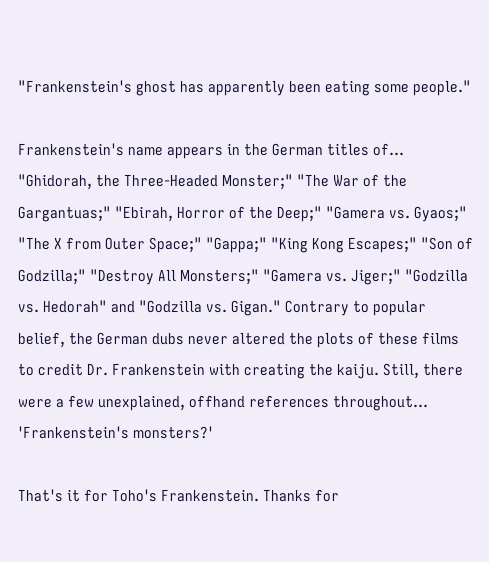"Frankenstein's ghost has apparently been eating some people."

Frankenstein's name appears in the German titles of... "Ghidorah, the Three-Headed Monster;" "The War of the Gargantuas;" "Ebirah, Horror of the Deep;" "Gamera vs. Gyaos;" "The X from Outer Space;" "Gappa;" "King Kong Escapes;" "Son of Godzilla;" "Destroy All Monsters;" "Gamera vs. Jiger;" "Godzilla vs. Hedorah" and "Godzilla vs. Gigan." Contrary to popular belief, the German dubs never altered the plots of these films to credit Dr. Frankenstein with creating the kaiju. Still, there were a few unexplained, offhand references throughout... 'Frankenstein's monsters?'

That's it for Toho's Frankenstein. Thanks for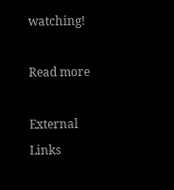watching!

Read more

External Links